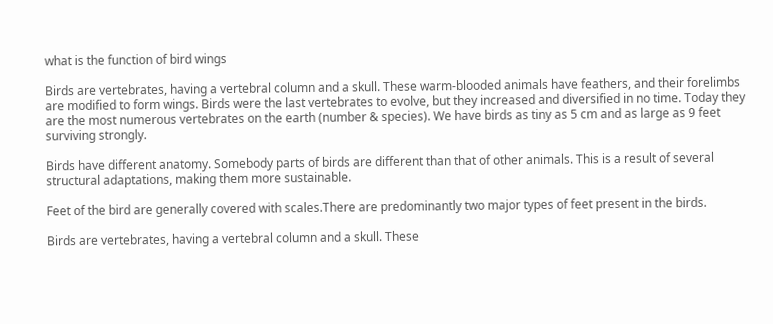what is the function of bird wings

Birds are vertebrates, having a vertebral column and a skull. These warm-blooded animals have feathers, and their forelimbs are modified to form wings. Birds were the last vertebrates to evolve, but they increased and diversified in no time. Today they are the most numerous vertebrates on the earth (number & species). We have birds as tiny as 5 cm and as large as 9 feet surviving strongly.

Birds have different anatomy. Somebody parts of birds are different than that of other animals. This is a result of several structural adaptations, making them more sustainable.

Feet of the bird are generally covered with scales.There are predominantly two major types of feet present in the birds.

Birds are vertebrates, having a vertebral column and a skull. These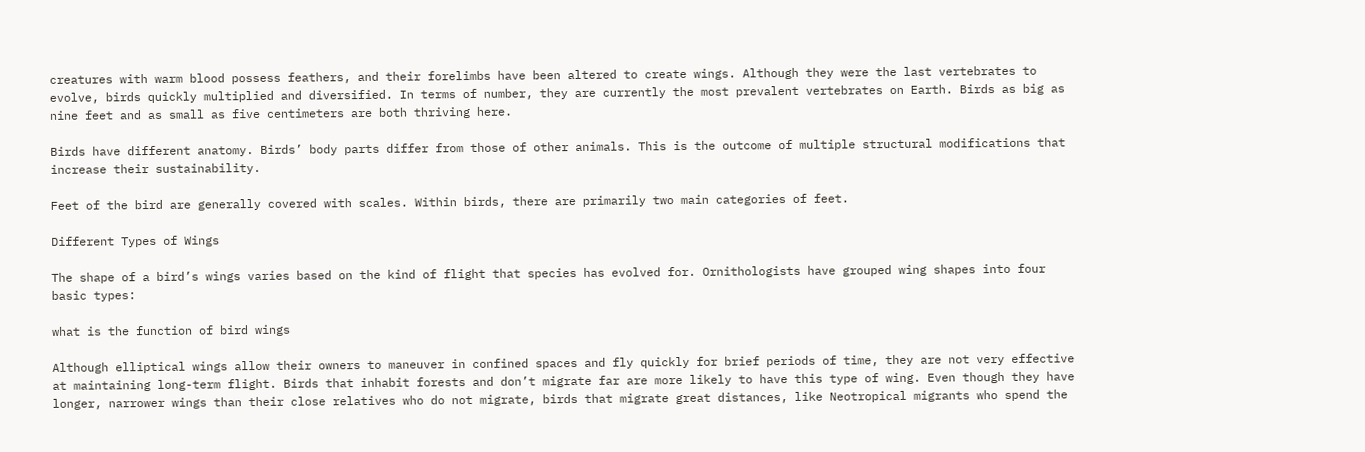creatures with warm blood possess feathers, and their forelimbs have been altered to create wings. Although they were the last vertebrates to evolve, birds quickly multiplied and diversified. In terms of number, they are currently the most prevalent vertebrates on Earth. Birds as big as nine feet and as small as five centimeters are both thriving here.

Birds have different anatomy. Birds’ body parts differ from those of other animals. This is the outcome of multiple structural modifications that increase their sustainability.

Feet of the bird are generally covered with scales. Within birds, there are primarily two main categories of feet.

Different Types of Wings

The shape of a bird’s wings varies based on the kind of flight that species has evolved for. Ornithologists have grouped wing shapes into four basic types:

what is the function of bird wings

Although elliptical wings allow their owners to maneuver in confined spaces and fly quickly for brief periods of time, they are not very effective at maintaining long-term flight. Birds that inhabit forests and don’t migrate far are more likely to have this type of wing. Even though they have longer, narrower wings than their close relatives who do not migrate, birds that migrate great distances, like Neotropical migrants who spend the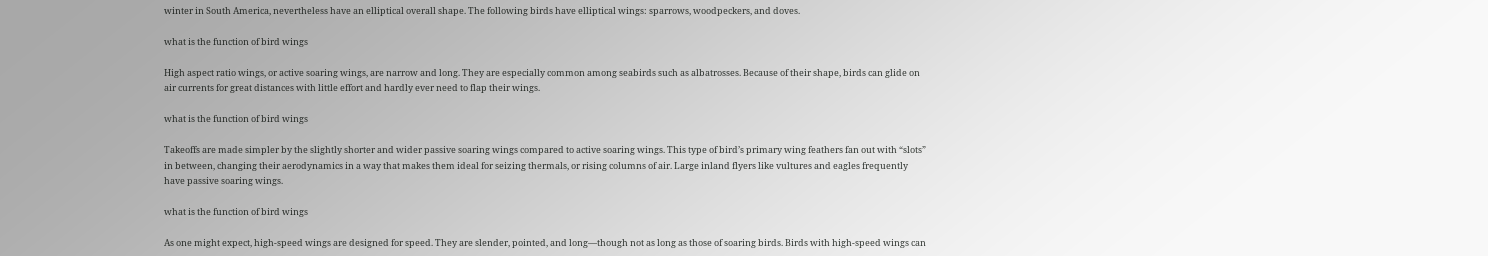winter in South America, nevertheless have an elliptical overall shape. The following birds have elliptical wings: sparrows, woodpeckers, and doves.

what is the function of bird wings

High aspect ratio wings, or active soaring wings, are narrow and long. They are especially common among seabirds such as albatrosses. Because of their shape, birds can glide on air currents for great distances with little effort and hardly ever need to flap their wings.

what is the function of bird wings

Takeoffs are made simpler by the slightly shorter and wider passive soaring wings compared to active soaring wings. This type of bird’s primary wing feathers fan out with “slots” in between, changing their aerodynamics in a way that makes them ideal for seizing thermals, or rising columns of air. Large inland flyers like vultures and eagles frequently have passive soaring wings.

what is the function of bird wings

As one might expect, high-speed wings are designed for speed. They are slender, pointed, and long—though not as long as those of soaring birds. Birds with high-speed wings can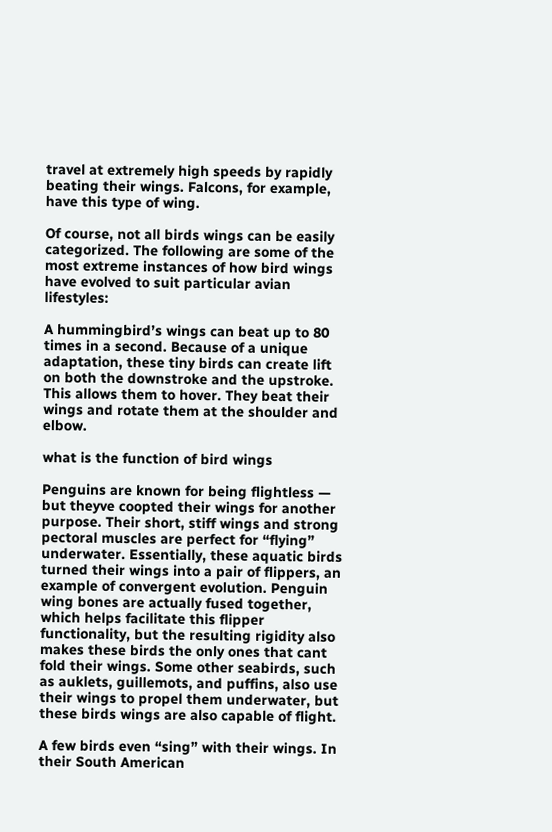travel at extremely high speeds by rapidly beating their wings. Falcons, for example, have this type of wing.

Of course, not all birds wings can be easily categorized. The following are some of the most extreme instances of how bird wings have evolved to suit particular avian lifestyles:

A hummingbird’s wings can beat up to 80 times in a second. Because of a unique adaptation, these tiny birds can create lift on both the downstroke and the upstroke. This allows them to hover. They beat their wings and rotate them at the shoulder and elbow.

what is the function of bird wings

Penguins are known for being flightless — but theyve coopted their wings for another purpose. Their short, stiff wings and strong pectoral muscles are perfect for “flying” underwater. Essentially, these aquatic birds turned their wings into a pair of flippers, an example of convergent evolution. Penguin wing bones are actually fused together, which helps facilitate this flipper functionality, but the resulting rigidity also makes these birds the only ones that cant fold their wings. Some other seabirds, such as auklets, guillemots, and puffins, also use their wings to propel them underwater, but these birds wings are also capable of flight.

A few birds even “sing” with their wings. In their South American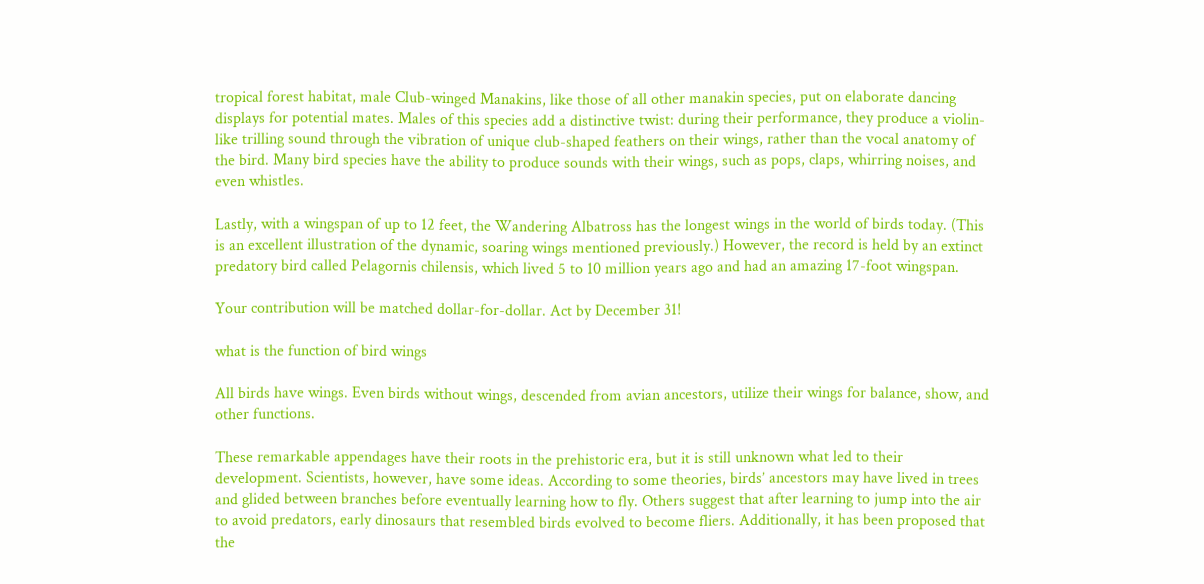tropical forest habitat, male Club-winged Manakins, like those of all other manakin species, put on elaborate dancing displays for potential mates. Males of this species add a distinctive twist: during their performance, they produce a violin-like trilling sound through the vibration of unique club-shaped feathers on their wings, rather than the vocal anatomy of the bird. Many bird species have the ability to produce sounds with their wings, such as pops, claps, whirring noises, and even whistles.

Lastly, with a wingspan of up to 12 feet, the Wandering Albatross has the longest wings in the world of birds today. (This is an excellent illustration of the dynamic, soaring wings mentioned previously.) However, the record is held by an extinct predatory bird called Pelagornis chilensis, which lived 5 to 10 million years ago and had an amazing 17-foot wingspan.

Your contribution will be matched dollar-for-dollar. Act by December 31!

what is the function of bird wings

All birds have wings. Even birds without wings, descended from avian ancestors, utilize their wings for balance, show, and other functions.

These remarkable appendages have their roots in the prehistoric era, but it is still unknown what led to their development. Scientists, however, have some ideas. According to some theories, birds’ ancestors may have lived in trees and glided between branches before eventually learning how to fly. Others suggest that after learning to jump into the air to avoid predators, early dinosaurs that resembled birds evolved to become fliers. Additionally, it has been proposed that the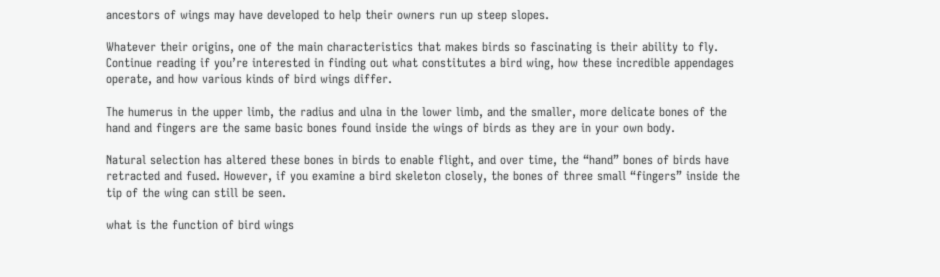ancestors of wings may have developed to help their owners run up steep slopes.

Whatever their origins, one of the main characteristics that makes birds so fascinating is their ability to fly. Continue reading if you’re interested in finding out what constitutes a bird wing, how these incredible appendages operate, and how various kinds of bird wings differ.

The humerus in the upper limb, the radius and ulna in the lower limb, and the smaller, more delicate bones of the hand and fingers are the same basic bones found inside the wings of birds as they are in your own body.

Natural selection has altered these bones in birds to enable flight, and over time, the “hand” bones of birds have retracted and fused. However, if you examine a bird skeleton closely, the bones of three small “fingers” inside the tip of the wing can still be seen.

what is the function of bird wings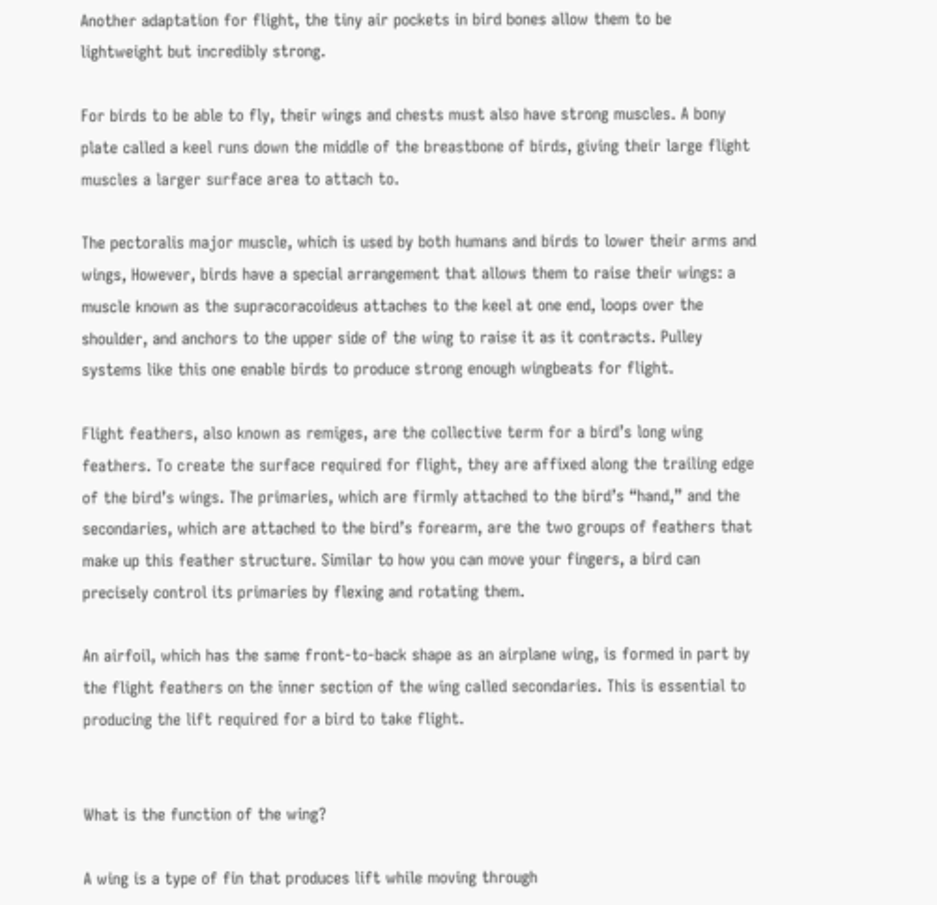Another adaptation for flight, the tiny air pockets in bird bones allow them to be lightweight but incredibly strong.

For birds to be able to fly, their wings and chests must also have strong muscles. A bony plate called a keel runs down the middle of the breastbone of birds, giving their large flight muscles a larger surface area to attach to.

The pectoralis major muscle, which is used by both humans and birds to lower their arms and wings, However, birds have a special arrangement that allows them to raise their wings: a muscle known as the supracoracoideus attaches to the keel at one end, loops over the shoulder, and anchors to the upper side of the wing to raise it as it contracts. Pulley systems like this one enable birds to produce strong enough wingbeats for flight.

Flight feathers, also known as remiges, are the collective term for a bird’s long wing feathers. To create the surface required for flight, they are affixed along the trailing edge of the bird’s wings. The primaries, which are firmly attached to the bird’s “hand,” and the secondaries, which are attached to the bird’s forearm, are the two groups of feathers that make up this feather structure. Similar to how you can move your fingers, a bird can precisely control its primaries by flexing and rotating them.

An airfoil, which has the same front-to-back shape as an airplane wing, is formed in part by the flight feathers on the inner section of the wing called secondaries. This is essential to producing the lift required for a bird to take flight.


What is the function of the wing?

A wing is a type of fin that produces lift while moving through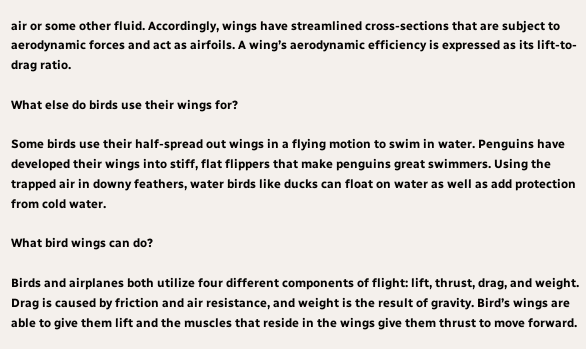air or some other fluid. Accordingly, wings have streamlined cross-sections that are subject to aerodynamic forces and act as airfoils. A wing’s aerodynamic efficiency is expressed as its lift-to-drag ratio.

What else do birds use their wings for?

Some birds use their half-spread out wings in a flying motion to swim in water. Penguins have developed their wings into stiff, flat flippers that make penguins great swimmers. Using the trapped air in downy feathers, water birds like ducks can float on water as well as add protection from cold water.

What bird wings can do?

Birds and airplanes both utilize four different components of flight: lift, thrust, drag, and weight. Drag is caused by friction and air resistance, and weight is the result of gravity. Bird’s wings are able to give them lift and the muscles that reside in the wings give them thrust to move forward.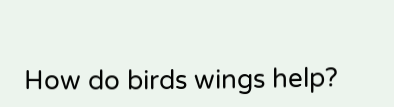How do birds wings help?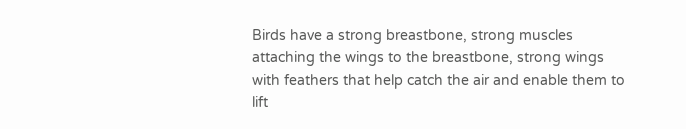Birds have a strong breastbone, strong muscles attaching the wings to the breastbone, strong wings with feathers that help catch the air and enable them to lift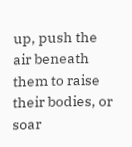up, push the air beneath them to raise their bodies, or soar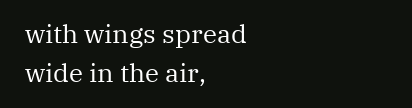with wings spread wide in the air,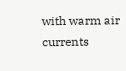with warm air currents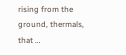rising from the ground, thermals, that …